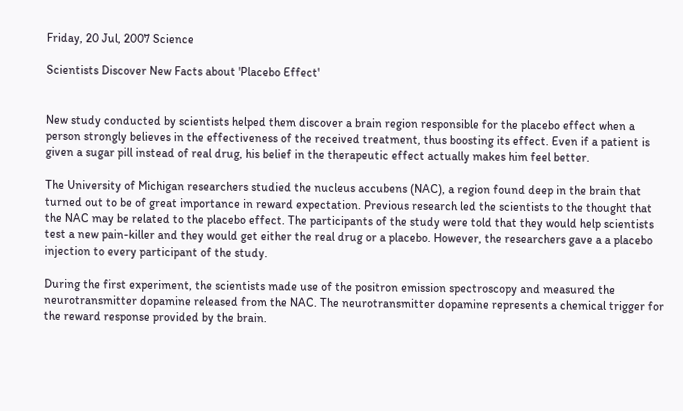Friday, 20 Jul, 2007 Science

Scientists Discover New Facts about 'Placebo Effect'


New study conducted by scientists helped them discover a brain region responsible for the placebo effect when a person strongly believes in the effectiveness of the received treatment, thus boosting its effect. Even if a patient is given a sugar pill instead of real drug, his belief in the therapeutic effect actually makes him feel better.

The University of Michigan researchers studied the nucleus accubens (NAC), a region found deep in the brain that turned out to be of great importance in reward expectation. Previous research led the scientists to the thought that the NAC may be related to the placebo effect. The participants of the study were told that they would help scientists test a new pain-killer and they would get either the real drug or a placebo. However, the researchers gave a a placebo injection to every participant of the study.

During the first experiment, the scientists made use of the positron emission spectroscopy and measured the neurotransmitter dopamine released from the NAC. The neurotransmitter dopamine represents a chemical trigger for the reward response provided by the brain.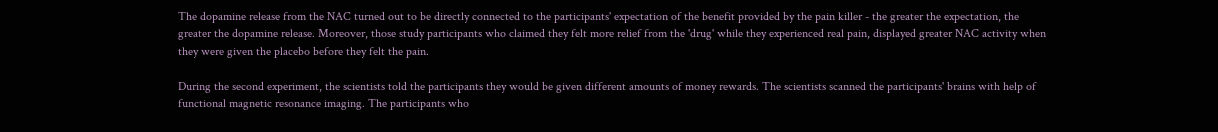The dopamine release from the NAC turned out to be directly connected to the participants' expectation of the benefit provided by the pain killer - the greater the expectation, the greater the dopamine release. Moreover, those study participants who claimed they felt more relief from the 'drug' while they experienced real pain, displayed greater NAC activity when they were given the placebo before they felt the pain.

During the second experiment, the scientists told the participants they would be given different amounts of money rewards. The scientists scanned the participants' brains with help of functional magnetic resonance imaging. The participants who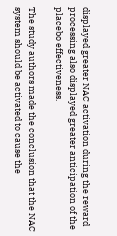displayed greater NAC activation during the reward processing also displayed greater anticipation of the placebo effectiveness.

The study authors made the conclusion that the NAC system should be activated to cause the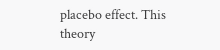placebo effect. This theory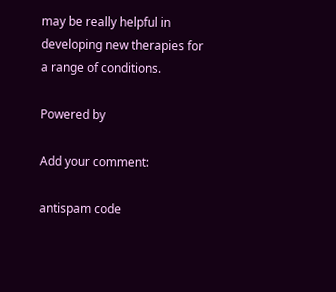may be really helpful in developing new therapies for a range of conditions.

Powered by

Add your comment:

antispam code